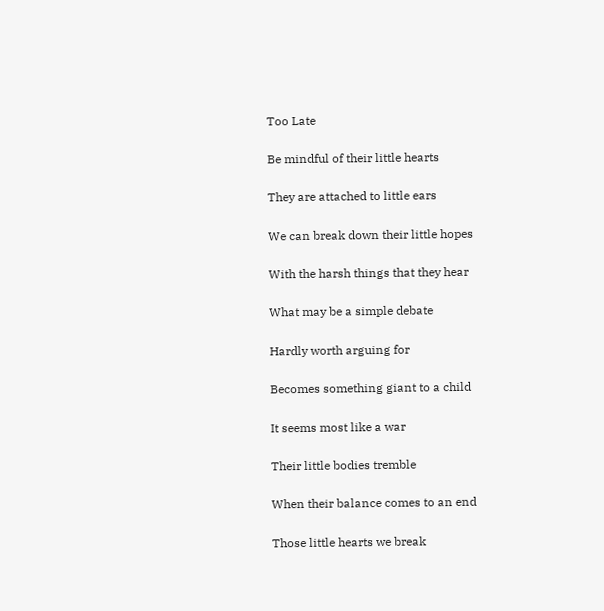Too Late

Be mindful of their little hearts

They are attached to little ears

We can break down their little hopes

With the harsh things that they hear

What may be a simple debate

Hardly worth arguing for

Becomes something giant to a child

It seems most like a war

Their little bodies tremble

When their balance comes to an end

Those little hearts we break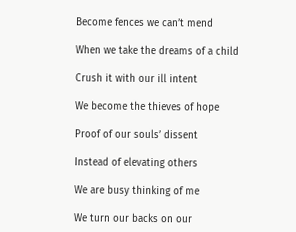Become fences we can’t mend

When we take the dreams of a child

Crush it with our ill intent

We become the thieves of hope

Proof of our souls’ dissent

Instead of elevating others

We are busy thinking of me

We turn our backs on our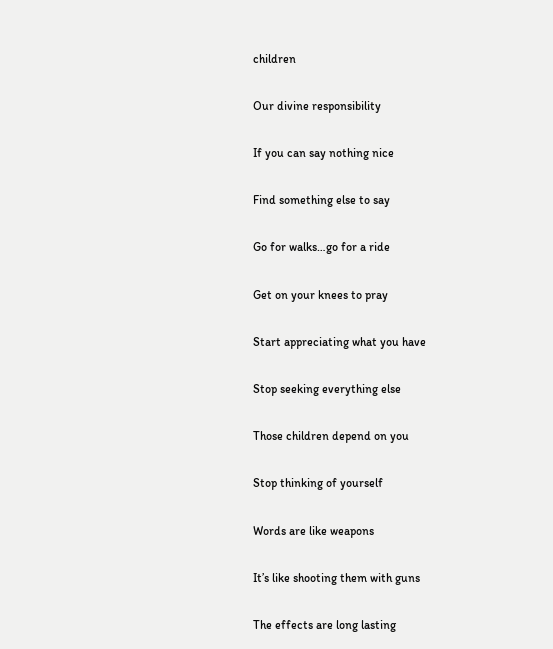children

Our divine responsibility

If you can say nothing nice

Find something else to say

Go for walks…go for a ride

Get on your knees to pray

Start appreciating what you have

Stop seeking everything else

Those children depend on you

Stop thinking of yourself

Words are like weapons

It’s like shooting them with guns

The effects are long lasting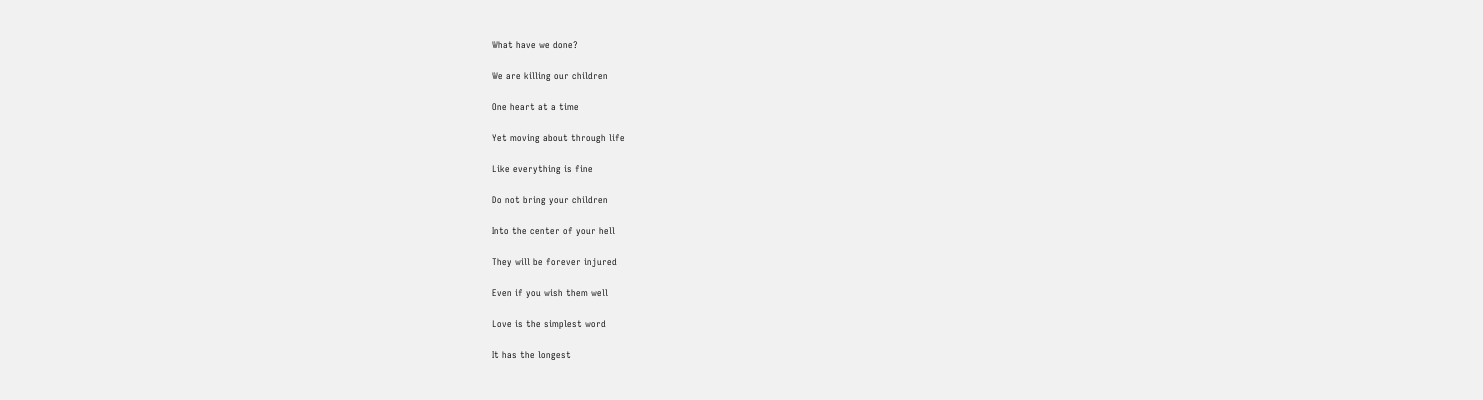What have we done?

We are killing our children

One heart at a time

Yet moving about through life

Like everything is fine

Do not bring your children

Into the center of your hell

They will be forever injured

Even if you wish them well

Love is the simplest word

It has the longest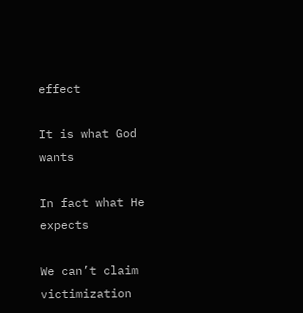effect

It is what God wants

In fact what He expects

We can’t claim victimization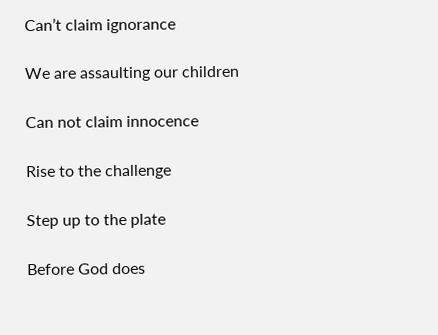Can’t claim ignorance

We are assaulting our children

Can not claim innocence

Rise to the challenge

Step up to the plate

Before God does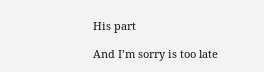His part

And I’m sorry is too late